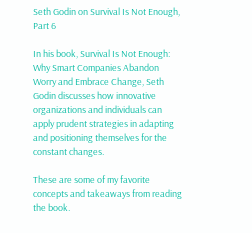Seth Godin on Survival Is Not Enough, Part 6

In his book, Survival Is Not Enough: Why Smart Companies Abandon Worry and Embrace Change, Seth Godin discusses how innovative organizations and individuals can apply prudent strategies in adapting and positioning themselves for the constant changes.

These are some of my favorite concepts and takeaways from reading the book.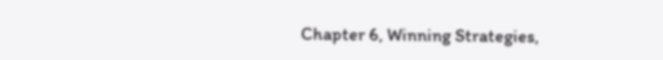Chapter 6, Winning Strategies,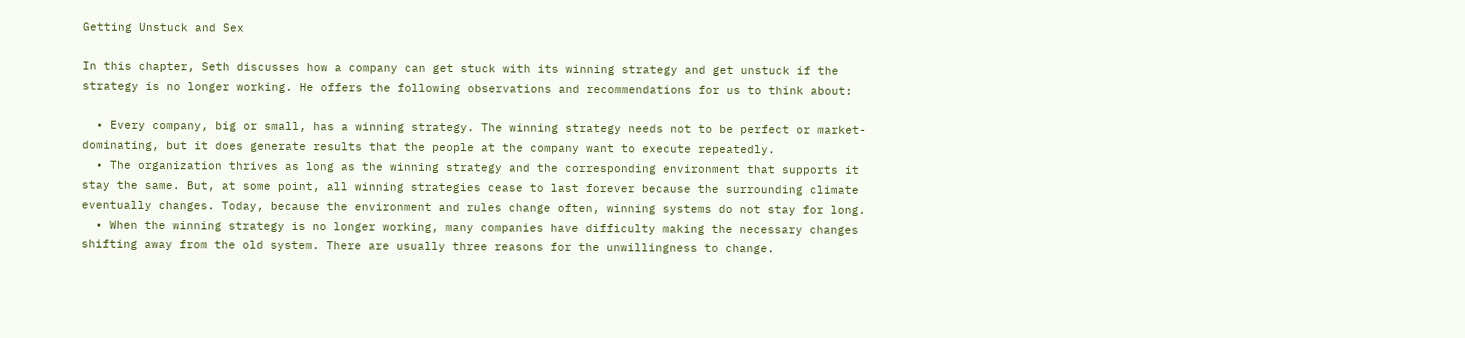Getting Unstuck and Sex

In this chapter, Seth discusses how a company can get stuck with its winning strategy and get unstuck if the strategy is no longer working. He offers the following observations and recommendations for us to think about:

  • Every company, big or small, has a winning strategy. The winning strategy needs not to be perfect or market-dominating, but it does generate results that the people at the company want to execute repeatedly.
  • The organization thrives as long as the winning strategy and the corresponding environment that supports it stay the same. But, at some point, all winning strategies cease to last forever because the surrounding climate eventually changes. Today, because the environment and rules change often, winning systems do not stay for long.
  • When the winning strategy is no longer working, many companies have difficulty making the necessary changes shifting away from the old system. There are usually three reasons for the unwillingness to change.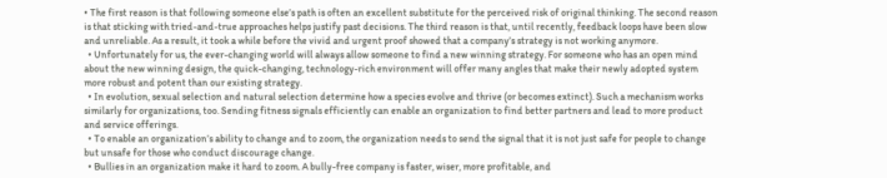• The first reason is that following someone else’s path is often an excellent substitute for the perceived risk of original thinking. The second reason is that sticking with tried-and-true approaches helps justify past decisions. The third reason is that, until recently, feedback loops have been slow and unreliable. As a result, it took a while before the vivid and urgent proof showed that a company’s strategy is not working anymore.
  • Unfortunately for us, the ever-changing world will always allow someone to find a new winning strategy. For someone who has an open mind about the new winning design, the quick-changing, technology-rich environment will offer many angles that make their newly adopted system more robust and potent than our existing strategy.
  • In evolution, sexual selection and natural selection determine how a species evolve and thrive (or becomes extinct). Such a mechanism works similarly for organizations, too. Sending fitness signals efficiently can enable an organization to find better partners and lead to more product and service offerings.
  • To enable an organization’s ability to change and to zoom, the organization needs to send the signal that it is not just safe for people to change but unsafe for those who conduct discourage change.
  • Bullies in an organization make it hard to zoom. A bully-free company is faster, wiser, more profitable, and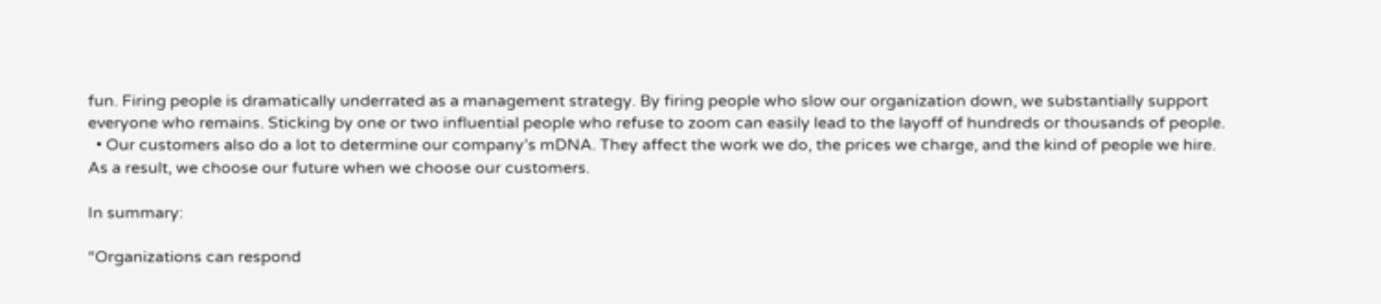fun. Firing people is dramatically underrated as a management strategy. By firing people who slow our organization down, we substantially support everyone who remains. Sticking by one or two influential people who refuse to zoom can easily lead to the layoff of hundreds or thousands of people.
  • Our customers also do a lot to determine our company’s mDNA. They affect the work we do, the prices we charge, and the kind of people we hire. As a result, we choose our future when we choose our customers.

In summary:

“Organizations can respond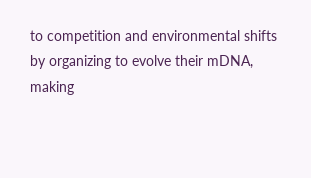to competition and environmental shifts by organizing to evolve their mDNA, making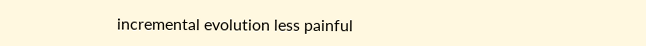incremental evolution less painful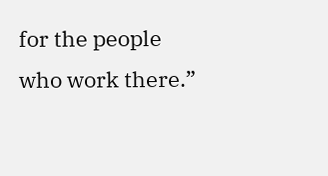for the people who work there.”